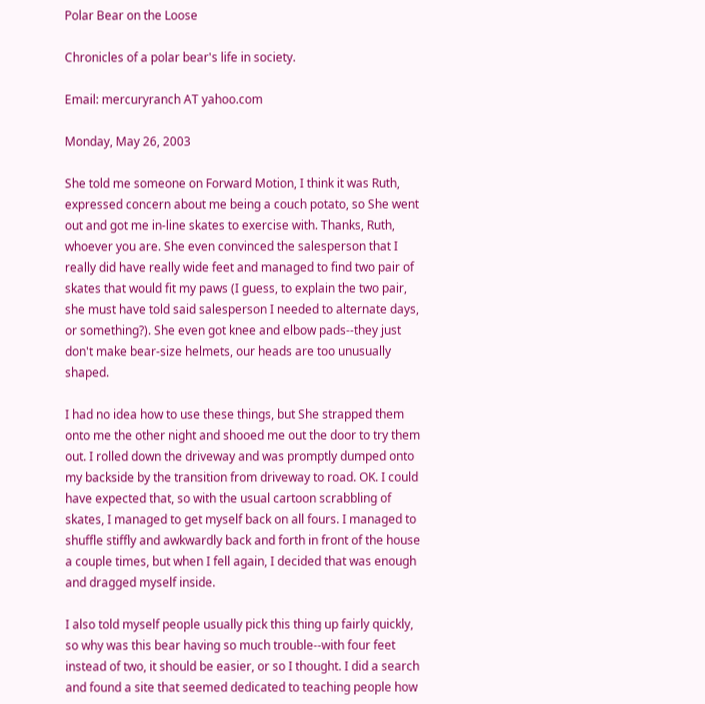Polar Bear on the Loose

Chronicles of a polar bear's life in society.

Email: mercuryranch AT yahoo.com

Monday, May 26, 2003

She told me someone on Forward Motion, I think it was Ruth, expressed concern about me being a couch potato, so She went out and got me in-line skates to exercise with. Thanks, Ruth, whoever you are. She even convinced the salesperson that I really did have really wide feet and managed to find two pair of skates that would fit my paws (I guess, to explain the two pair, she must have told said salesperson I needed to alternate days, or something?). She even got knee and elbow pads--they just don't make bear-size helmets, our heads are too unusually shaped.

I had no idea how to use these things, but She strapped them onto me the other night and shooed me out the door to try them out. I rolled down the driveway and was promptly dumped onto my backside by the transition from driveway to road. OK. I could have expected that, so with the usual cartoon scrabbling of skates, I managed to get myself back on all fours. I managed to shuffle stiffly and awkwardly back and forth in front of the house a couple times, but when I fell again, I decided that was enough and dragged myself inside.

I also told myself people usually pick this thing up fairly quickly, so why was this bear having so much trouble--with four feet instead of two, it should be easier, or so I thought. I did a search and found a site that seemed dedicated to teaching people how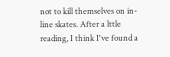not to kill themselves on in-line skates. After a lttle reading, I think I've found a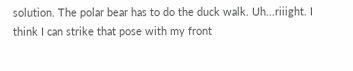solution. The polar bear has to do the duck walk. Uh...riiight. I think I can strike that pose with my front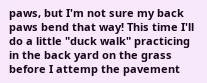paws, but I'm not sure my back paws bend that way! This time I'll do a little "duck walk" practicing in the back yard on the grass before I attemp the pavement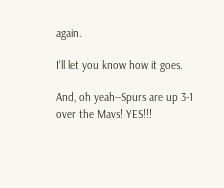again.

I'll let you know how it goes.

And, oh yeah--Spurs are up 3-1 over the Mavs! YES!!!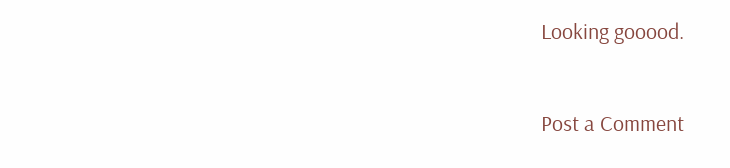Looking gooood.


Post a Comment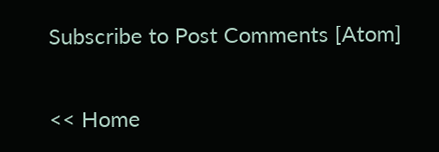Subscribe to Post Comments [Atom]

<< Home